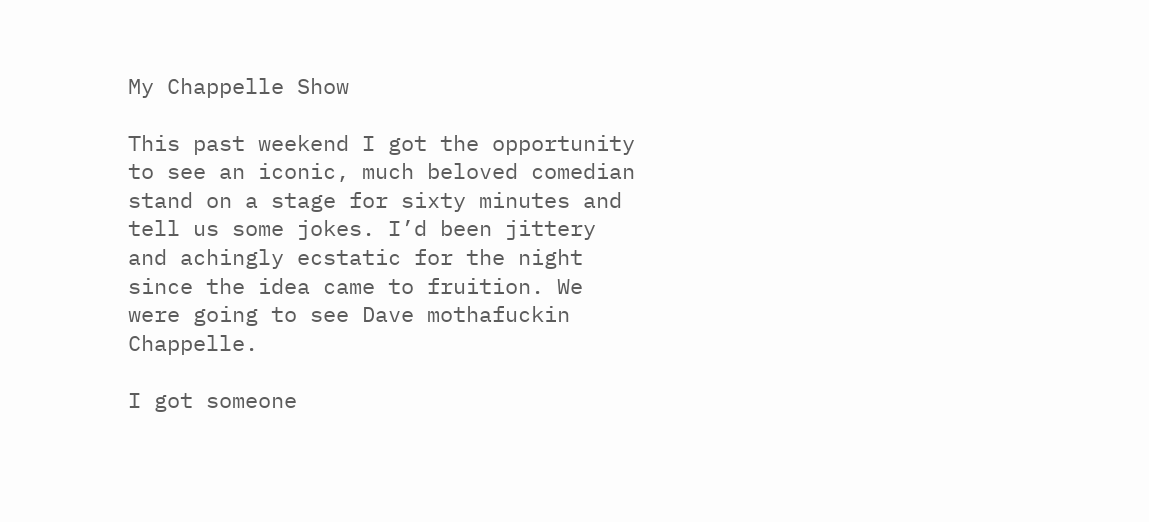My Chappelle Show

This past weekend I got the opportunity to see an iconic, much beloved comedian stand on a stage for sixty minutes and tell us some jokes. I’d been jittery and achingly ecstatic for the night since the idea came to fruition. We were going to see Dave mothafuckin Chappelle.

I got someone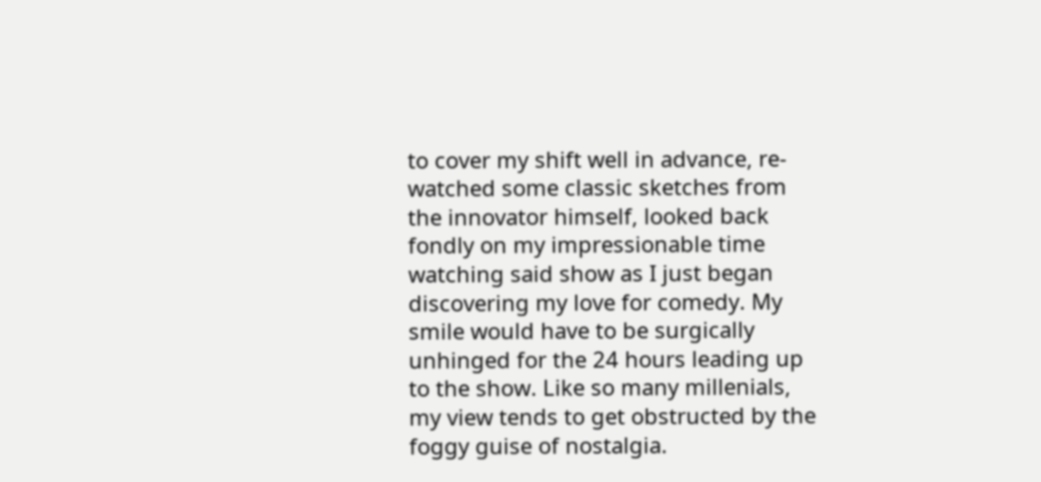to cover my shift well in advance, re-watched some classic sketches from the innovator himself, looked back fondly on my impressionable time watching said show as I just began discovering my love for comedy. My smile would have to be surgically unhinged for the 24 hours leading up to the show. Like so many millenials, my view tends to get obstructed by the foggy guise of nostalgia.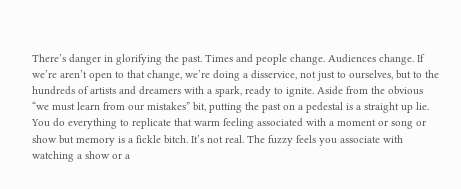There’s danger in glorifying the past. Times and people change. Audiences change. If we’re aren’t open to that change, we’re doing a disservice, not just to ourselves, but to the hundreds of artists and dreamers with a spark, ready to ignite. Aside from the obvious “we must learn from our mistakes” bit, putting the past on a pedestal is a straight up lie. You do everything to replicate that warm feeling associated with a moment or song or show but memory is a fickle bitch. It’s not real. The fuzzy feels you associate with watching a show or a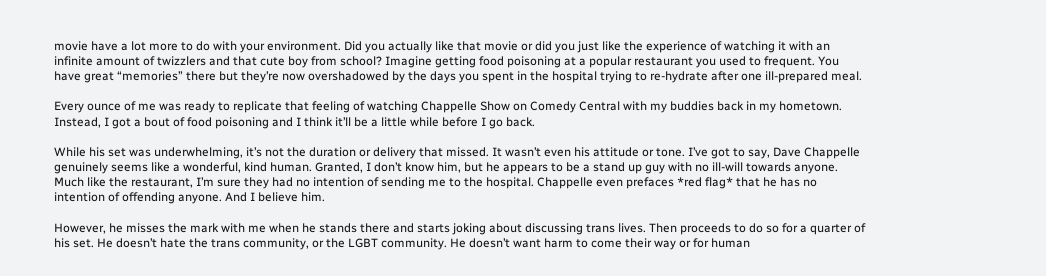movie have a lot more to do with your environment. Did you actually like that movie or did you just like the experience of watching it with an infinite amount of twizzlers and that cute boy from school? Imagine getting food poisoning at a popular restaurant you used to frequent. You have great “memories” there but they’re now overshadowed by the days you spent in the hospital trying to re-hydrate after one ill-prepared meal.

Every ounce of me was ready to replicate that feeling of watching Chappelle Show on Comedy Central with my buddies back in my hometown. Instead, I got a bout of food poisoning and I think it’ll be a little while before I go back.

While his set was underwhelming, it’s not the duration or delivery that missed. It wasn’t even his attitude or tone. I’ve got to say, Dave Chappelle genuinely seems like a wonderful, kind human. Granted, I don’t know him, but he appears to be a stand up guy with no ill-will towards anyone. Much like the restaurant, I’m sure they had no intention of sending me to the hospital. Chappelle even prefaces *red flag* that he has no intention of offending anyone. And I believe him.

However, he misses the mark with me when he stands there and starts joking about discussing trans lives. Then proceeds to do so for a quarter of his set. He doesn’t hate the trans community, or the LGBT community. He doesn’t want harm to come their way or for human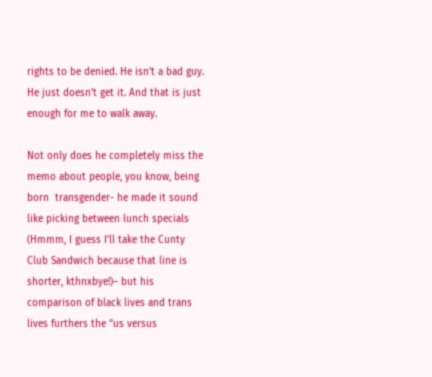rights to be denied. He isn’t a bad guy. He just doesn’t get it. And that is just enough for me to walk away.

Not only does he completely miss the memo about people, you know, being born  transgender- he made it sound like picking between lunch specials (Hmmm, I guess I’ll take the Cunty Club Sandwich because that line is shorter, kthnxbye!)– but his comparison of black lives and trans lives furthers the “us versus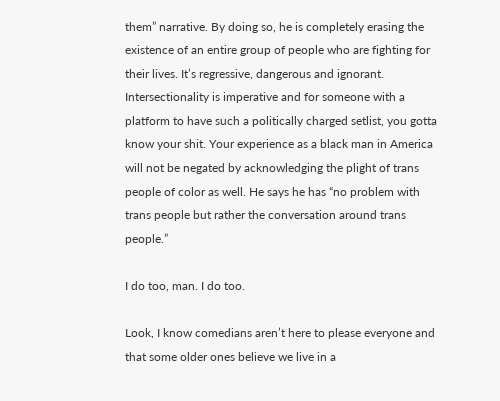them” narrative. By doing so, he is completely erasing the existence of an entire group of people who are fighting for their lives. It’s regressive, dangerous and ignorant. Intersectionality is imperative and for someone with a platform to have such a politically charged setlist, you gotta know your shit. Your experience as a black man in America will not be negated by acknowledging the plight of trans people of color as well. He says he has “no problem with trans people but rather the conversation around trans people.”

I do too, man. I do too.

Look, I know comedians aren’t here to please everyone and that some older ones believe we live in a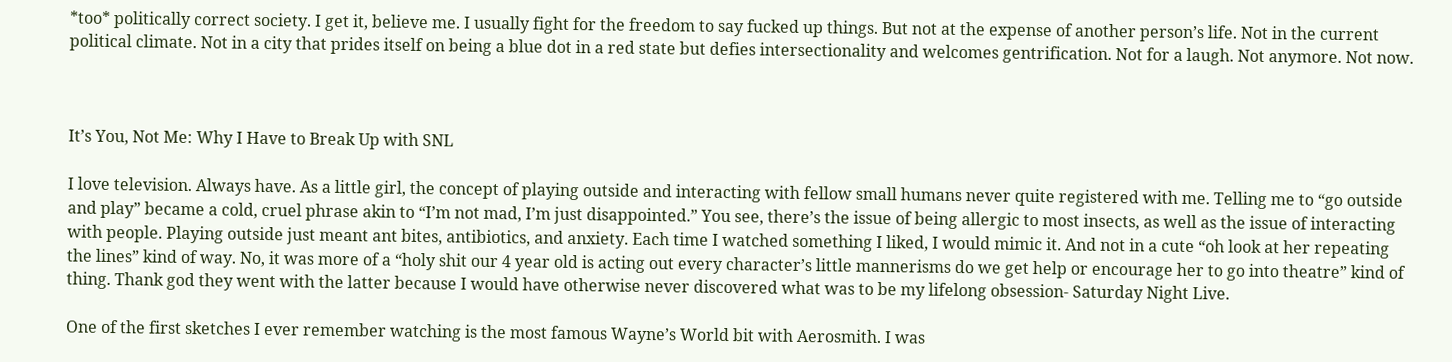*too* politically correct society. I get it, believe me. I usually fight for the freedom to say fucked up things. But not at the expense of another person’s life. Not in the current political climate. Not in a city that prides itself on being a blue dot in a red state but defies intersectionality and welcomes gentrification. Not for a laugh. Not anymore. Not now.



It’s You, Not Me: Why I Have to Break Up with SNL

I love television. Always have. As a little girl, the concept of playing outside and interacting with fellow small humans never quite registered with me. Telling me to “go outside and play” became a cold, cruel phrase akin to “I’m not mad, I’m just disappointed.” You see, there’s the issue of being allergic to most insects, as well as the issue of interacting with people. Playing outside just meant ant bites, antibiotics, and anxiety. Each time I watched something I liked, I would mimic it. And not in a cute “oh look at her repeating the lines” kind of way. No, it was more of a “holy shit our 4 year old is acting out every character’s little mannerisms do we get help or encourage her to go into theatre” kind of thing. Thank god they went with the latter because I would have otherwise never discovered what was to be my lifelong obsession- Saturday Night Live.

One of the first sketches I ever remember watching is the most famous Wayne’s World bit with Aerosmith. I was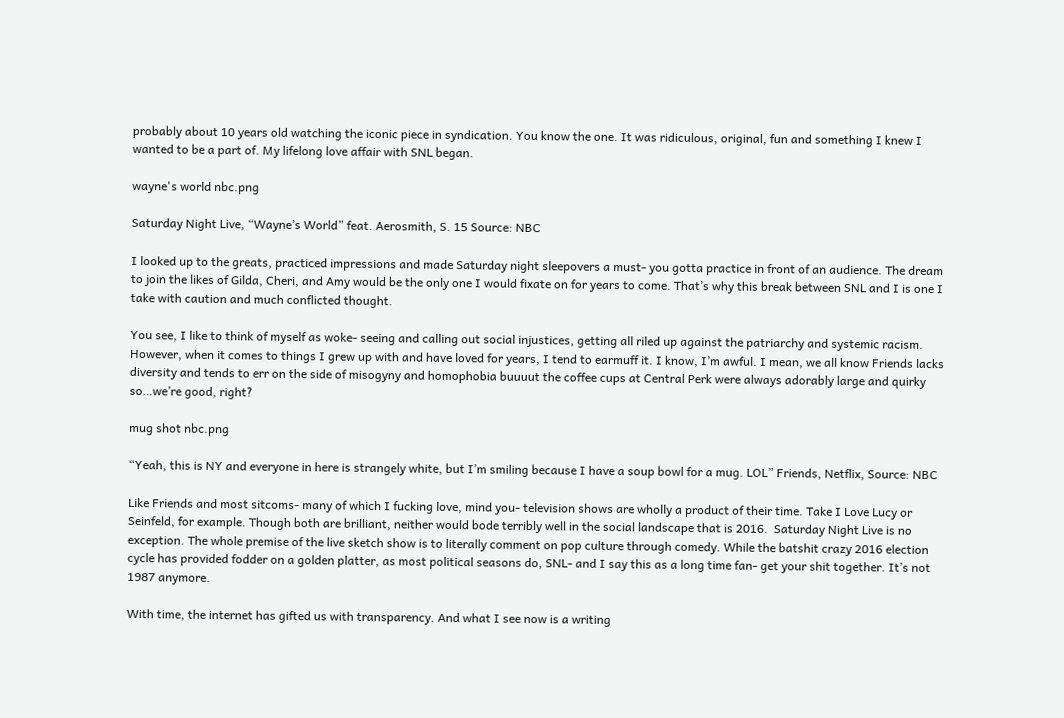probably about 10 years old watching the iconic piece in syndication. You know the one. It was ridiculous, original, fun and something I knew I wanted to be a part of. My lifelong love affair with SNL began.

wayne's world nbc.png

Saturday Night Live, “Wayne’s World” feat. Aerosmith, S. 15 Source: NBC

I looked up to the greats, practiced impressions and made Saturday night sleepovers a must- you gotta practice in front of an audience. The dream to join the likes of Gilda, Cheri, and Amy would be the only one I would fixate on for years to come. That’s why this break between SNL and I is one I take with caution and much conflicted thought.

You see, I like to think of myself as woke- seeing and calling out social injustices, getting all riled up against the patriarchy and systemic racism. However, when it comes to things I grew up with and have loved for years, I tend to earmuff it. I know, I’m awful. I mean, we all know Friends lacks diversity and tends to err on the side of misogyny and homophobia buuuut the coffee cups at Central Perk were always adorably large and quirky so…we’re good, right?

mug shot nbc.png

“Yeah, this is NY and everyone in here is strangely white, but I’m smiling because I have a soup bowl for a mug. LOL” Friends, Netflix, Source: NBC

Like Friends and most sitcoms- many of which I fucking love, mind you- television shows are wholly a product of their time. Take I Love Lucy or Seinfeld, for example. Though both are brilliant, neither would bode terribly well in the social landscape that is 2016.  Saturday Night Live is no exception. The whole premise of the live sketch show is to literally comment on pop culture through comedy. While the batshit crazy 2016 election cycle has provided fodder on a golden platter, as most political seasons do, SNL- and I say this as a long time fan- get your shit together. It’s not 1987 anymore.

With time, the internet has gifted us with transparency. And what I see now is a writing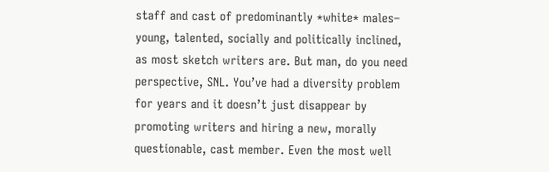staff and cast of predominantly *white* males– young, talented, socially and politically inclined, as most sketch writers are. But man, do you need perspective, SNL. You’ve had a diversity problem for years and it doesn’t just disappear by promoting writers and hiring a new, morally questionable, cast member. Even the most well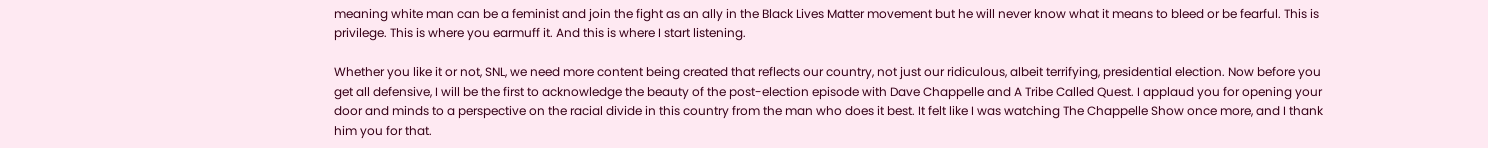meaning white man can be a feminist and join the fight as an ally in the Black Lives Matter movement but he will never know what it means to bleed or be fearful. This is privilege. This is where you earmuff it. And this is where I start listening.

Whether you like it or not, SNL, we need more content being created that reflects our country, not just our ridiculous, albeit terrifying, presidential election. Now before you get all defensive, I will be the first to acknowledge the beauty of the post-election episode with Dave Chappelle and A Tribe Called Quest. I applaud you for opening your door and minds to a perspective on the racial divide in this country from the man who does it best. It felt like I was watching The Chappelle Show once more, and I thank him you for that.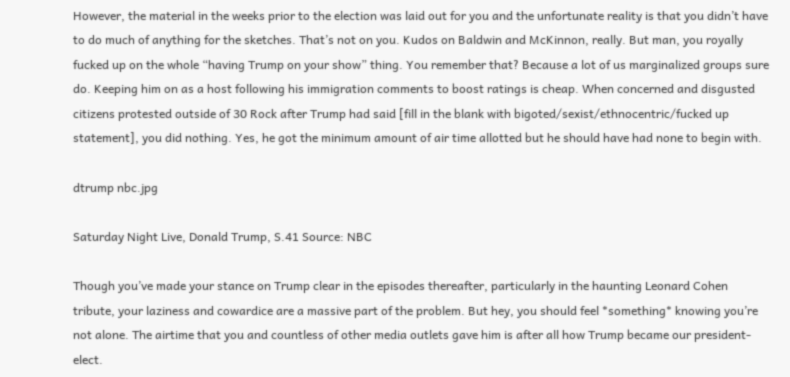However, the material in the weeks prior to the election was laid out for you and the unfortunate reality is that you didn’t have to do much of anything for the sketches. That’s not on you. Kudos on Baldwin and McKinnon, really. But man, you royally fucked up on the whole “having Trump on your show” thing. You remember that? Because a lot of us marginalized groups sure do. Keeping him on as a host following his immigration comments to boost ratings is cheap. When concerned and disgusted citizens protested outside of 30 Rock after Trump had said [fill in the blank with bigoted/sexist/ethnocentric/fucked up statement], you did nothing. Yes, he got the minimum amount of air time allotted but he should have had none to begin with.

dtrump nbc.jpg

Saturday Night Live, Donald Trump, S.41 Source: NBC

Though you’ve made your stance on Trump clear in the episodes thereafter, particularly in the haunting Leonard Cohen tribute, your laziness and cowardice are a massive part of the problem. But hey, you should feel *something* knowing you’re not alone. The airtime that you and countless of other media outlets gave him is after all how Trump became our president-elect.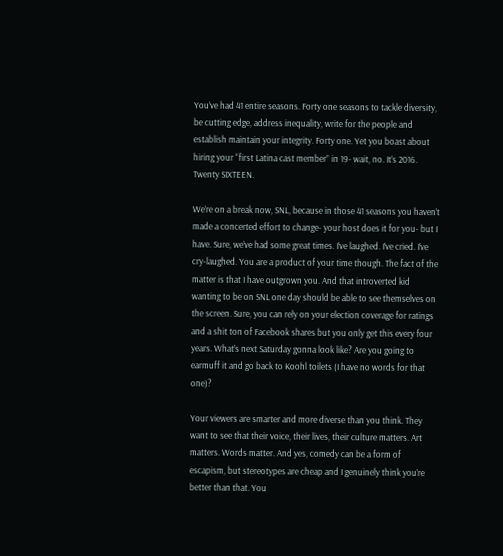You’ve had 41 entire seasons. Forty one seasons to tackle diversity, be cutting edge, address inequality, write for the people and establish maintain your integrity. Forty one. Yet you boast about hiring your “first Latina cast member” in 19- wait, no. It’s 2016.  Twenty SIXTEEN.

We’re on a break now, SNL, because in those 41 seasons you haven’t made a concerted effort to change- your host does it for you- but I have. Sure, we’ve had some great times. I’ve laughed. I’ve cried. I’ve cry-laughed. You are a product of your time though. The fact of the matter is that I have outgrown you. And that introverted kid wanting to be on SNL one day should be able to see themselves on the screen. Sure, you can rely on your election coverage for ratings and a shit ton of Facebook shares but you only get this every four years. What’s next Saturday gonna look like? Are you going to earmuff it and go back to Koohl toilets (I have no words for that one)?

Your viewers are smarter and more diverse than you think. They want to see that their voice, their lives, their culture matters. Art matters. Words matter. And yes, comedy can be a form of escapism, but stereotypes are cheap and I genuinely think you’re better than that. You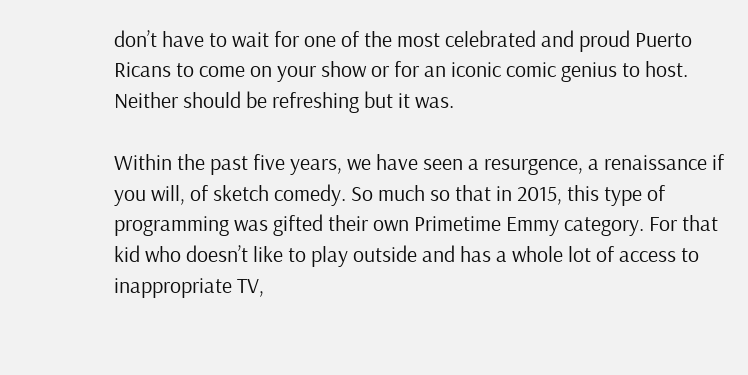don’t have to wait for one of the most celebrated and proud Puerto Ricans to come on your show or for an iconic comic genius to host. Neither should be refreshing but it was.

Within the past five years, we have seen a resurgence, a renaissance if you will, of sketch comedy. So much so that in 2015, this type of programming was gifted their own Primetime Emmy category. For that kid who doesn’t like to play outside and has a whole lot of access to inappropriate TV,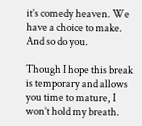it’s comedy heaven. We have a choice to make. And so do you.

Though I hope this break is temporary and allows you time to mature, I won’t hold my breath.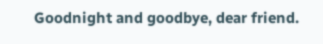Goodnight and goodbye, dear friend.